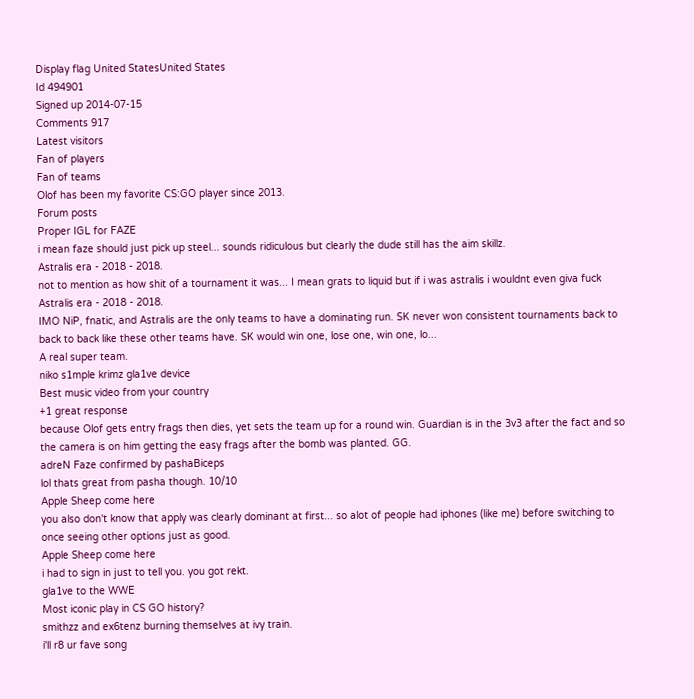Display flag United StatesUnited States
Id 494901
Signed up 2014-07-15
Comments 917
Latest visitors
Fan of players
Fan of teams
Olof has been my favorite CS:GO player since 2013.
Forum posts
Proper IGL for FAZE
i mean faze should just pick up steel... sounds ridiculous but clearly the dude still has the aim skillz.
Astralis era - 2018 - 2018.
not to mention as how shit of a tournament it was... I mean grats to liquid but if i was astralis i wouldnt even giva fuck
Astralis era - 2018 - 2018.
IMO NiP, fnatic, and Astralis are the only teams to have a dominating run. SK never won consistent tournaments back to back to back like these other teams have. SK would win one, lose one, win one, lo...
A real super team.
niko s1mple krimz gla1ve device
Best music video from your country
+1 great response
because Olof gets entry frags then dies, yet sets the team up for a round win. Guardian is in the 3v3 after the fact and so the camera is on him getting the easy frags after the bomb was planted. GG.
adreN Faze confirmed by pashaBiceps
lol thats great from pasha though. 10/10
Apple Sheep come here
you also don't know that apply was clearly dominant at first... so alot of people had iphones (like me) before switching to once seeing other options just as good.
Apple Sheep come here
i had to sign in just to tell you. you got rekt.
gla1ve to the WWE
Most iconic play in CS GO history?
smithzz and ex6tenz burning themselves at ivy train.
i'll r8 ur fave song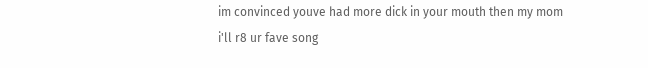im convinced youve had more dick in your mouth then my mom
i'll r8 ur fave song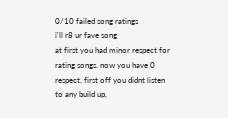0/10 failed song ratings
i'll r8 ur fave song
at first you had minor respect for rating songs. now you have 0 respect. first off you didnt listen to any build up,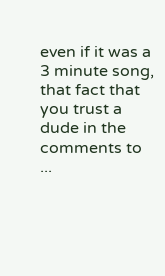even if it was a 3 minute song, that fact that you trust a dude in the comments to ...